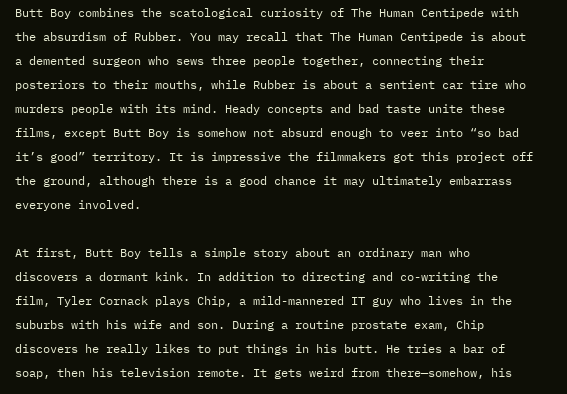Butt Boy combines the scatological curiosity of The Human Centipede with the absurdism of Rubber. You may recall that The Human Centipede is about a demented surgeon who sews three people together, connecting their posteriors to their mouths, while Rubber is about a sentient car tire who murders people with its mind. Heady concepts and bad taste unite these films, except Butt Boy is somehow not absurd enough to veer into “so bad it’s good” territory. It is impressive the filmmakers got this project off the ground, although there is a good chance it may ultimately embarrass everyone involved.

At first, Butt Boy tells a simple story about an ordinary man who discovers a dormant kink. In addition to directing and co-writing the film, Tyler Cornack plays Chip, a mild-mannered IT guy who lives in the suburbs with his wife and son. During a routine prostate exam, Chip discovers he really likes to put things in his butt. He tries a bar of soap, then his television remote. It gets weird from there—somehow, his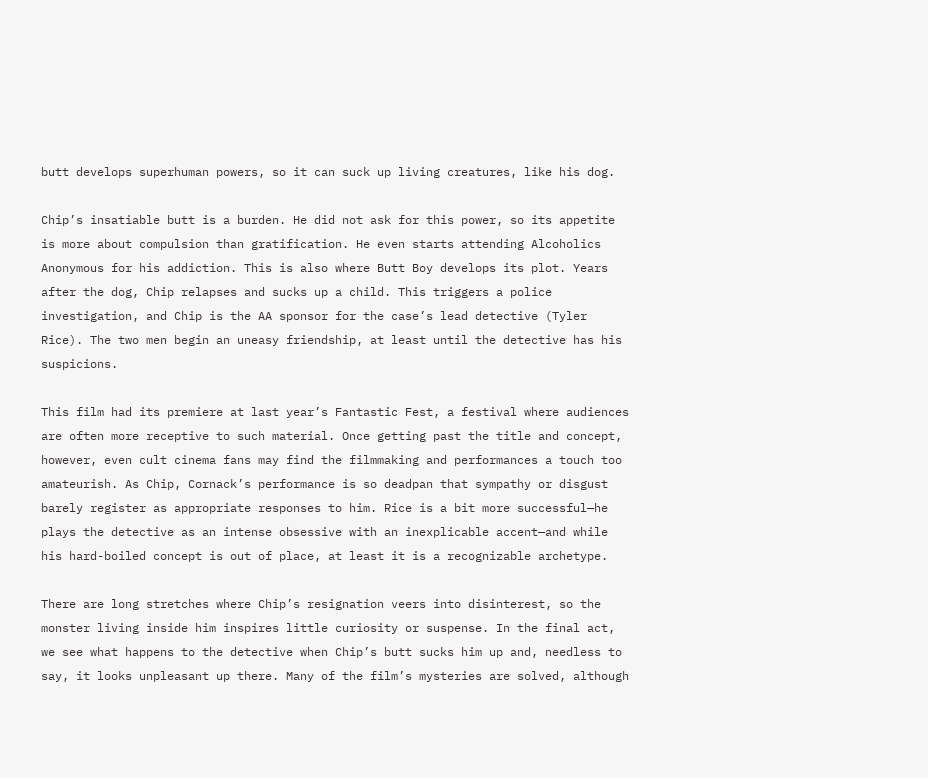butt develops superhuman powers, so it can suck up living creatures, like his dog.

Chip’s insatiable butt is a burden. He did not ask for this power, so its appetite is more about compulsion than gratification. He even starts attending Alcoholics Anonymous for his addiction. This is also where Butt Boy develops its plot. Years after the dog, Chip relapses and sucks up a child. This triggers a police investigation, and Chip is the AA sponsor for the case’s lead detective (Tyler Rice). The two men begin an uneasy friendship, at least until the detective has his suspicions.

This film had its premiere at last year’s Fantastic Fest, a festival where audiences are often more receptive to such material. Once getting past the title and concept, however, even cult cinema fans may find the filmmaking and performances a touch too amateurish. As Chip, Cornack’s performance is so deadpan that sympathy or disgust barely register as appropriate responses to him. Rice is a bit more successful—he plays the detective as an intense obsessive with an inexplicable accent—and while his hard-boiled concept is out of place, at least it is a recognizable archetype.

There are long stretches where Chip’s resignation veers into disinterest, so the monster living inside him inspires little curiosity or suspense. In the final act, we see what happens to the detective when Chip’s butt sucks him up and, needless to say, it looks unpleasant up there. Many of the film’s mysteries are solved, although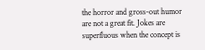the horror and gross-out humor are not a great fit. Jokes are superfluous when the concept is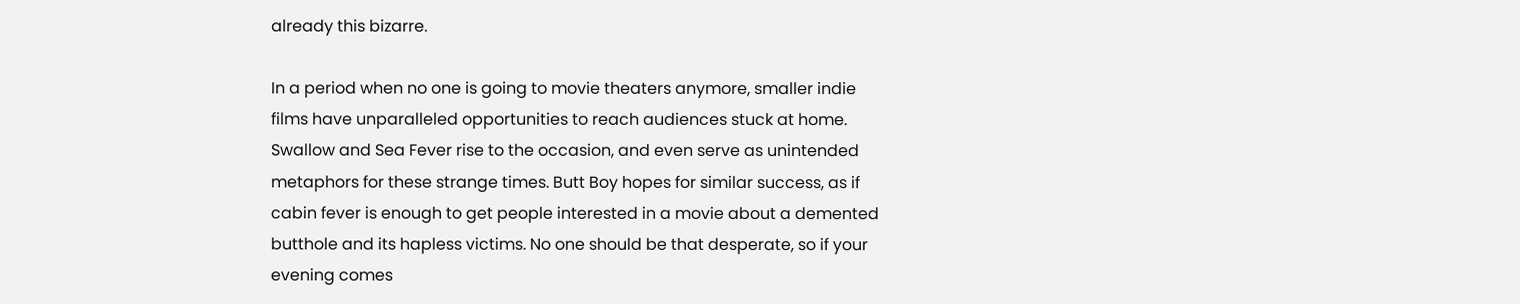already this bizarre.

In a period when no one is going to movie theaters anymore, smaller indie films have unparalleled opportunities to reach audiences stuck at home. Swallow and Sea Fever rise to the occasion, and even serve as unintended metaphors for these strange times. Butt Boy hopes for similar success, as if cabin fever is enough to get people interested in a movie about a demented butthole and its hapless victims. No one should be that desperate, so if your evening comes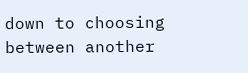down to choosing between another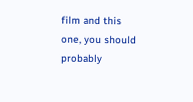film and this one, you should probably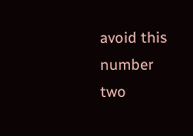avoid this number two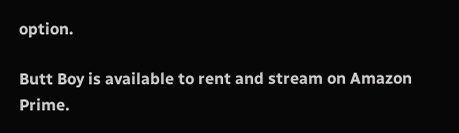option.

Butt Boy is available to rent and stream on Amazon Prime.